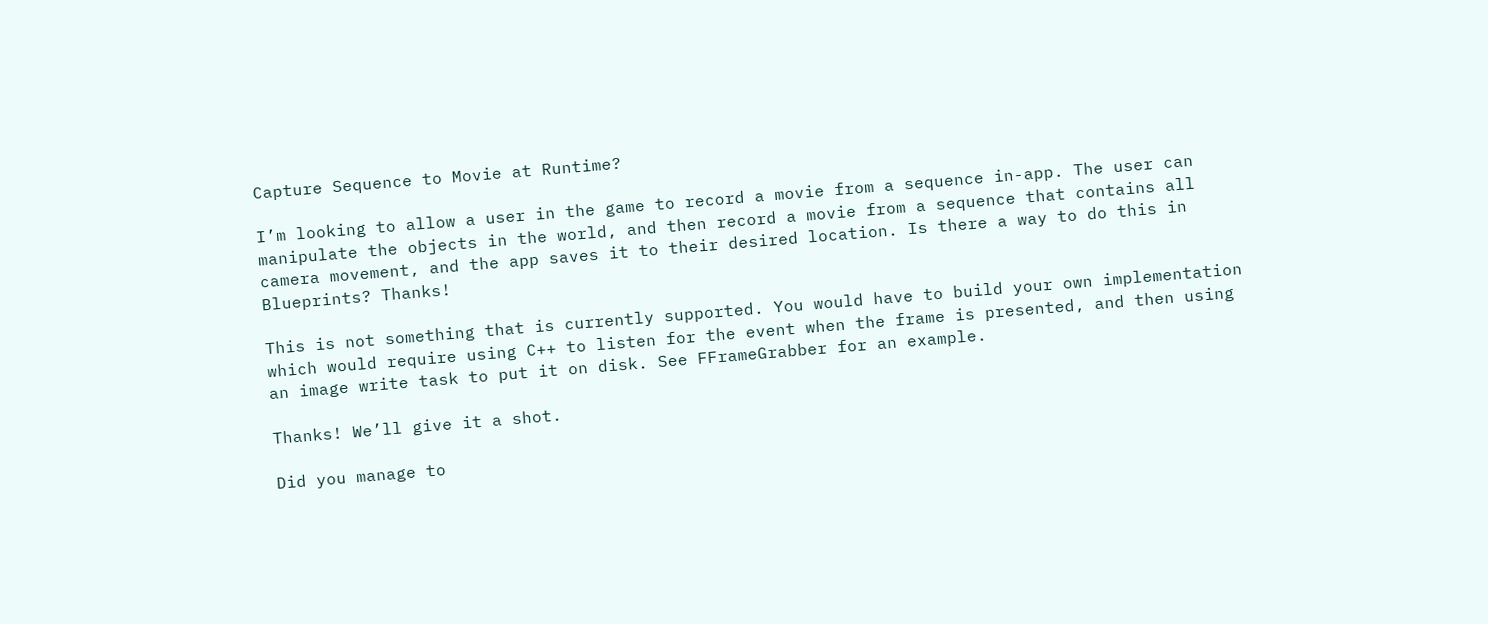Capture Sequence to Movie at Runtime?

I’m looking to allow a user in the game to record a movie from a sequence in-app. The user can manipulate the objects in the world, and then record a movie from a sequence that contains all camera movement, and the app saves it to their desired location. Is there a way to do this in Blueprints? Thanks!

This is not something that is currently supported. You would have to build your own implementation which would require using C++ to listen for the event when the frame is presented, and then using an image write task to put it on disk. See FFrameGrabber for an example.

Thanks! We’ll give it a shot.

Did you manage to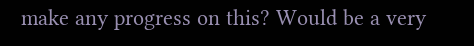make any progress on this? Would be a very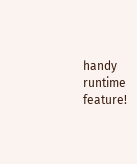handy runtime feature!